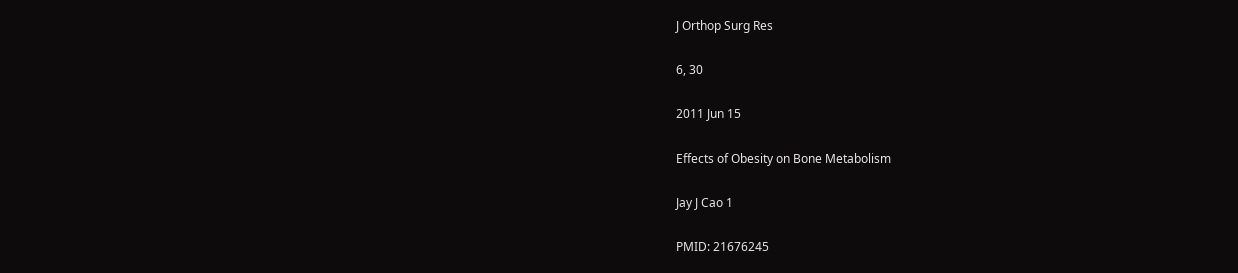J Orthop Surg Res

6, 30

2011 Jun 15

Effects of Obesity on Bone Metabolism

Jay J Cao 1

PMID: 21676245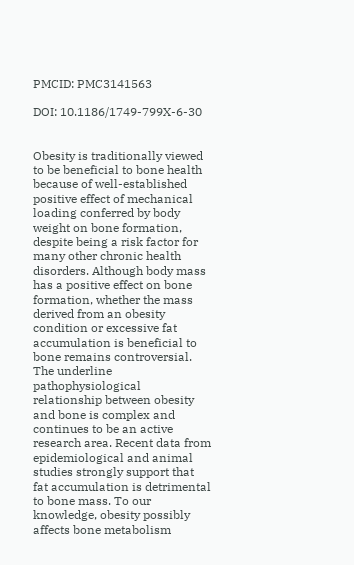PMCID: PMC3141563

DOI: 10.1186/1749-799X-6-30


Obesity is traditionally viewed to be beneficial to bone health because of well-established positive effect of mechanical loading conferred by body weight on bone formation, despite being a risk factor for many other chronic health disorders. Although body mass has a positive effect on bone formation, whether the mass derived from an obesity condition or excessive fat accumulation is beneficial to bone remains controversial. The underline pathophysiological relationship between obesity and bone is complex and continues to be an active research area. Recent data from epidemiological and animal studies strongly support that fat accumulation is detrimental to bone mass. To our knowledge, obesity possibly affects bone metabolism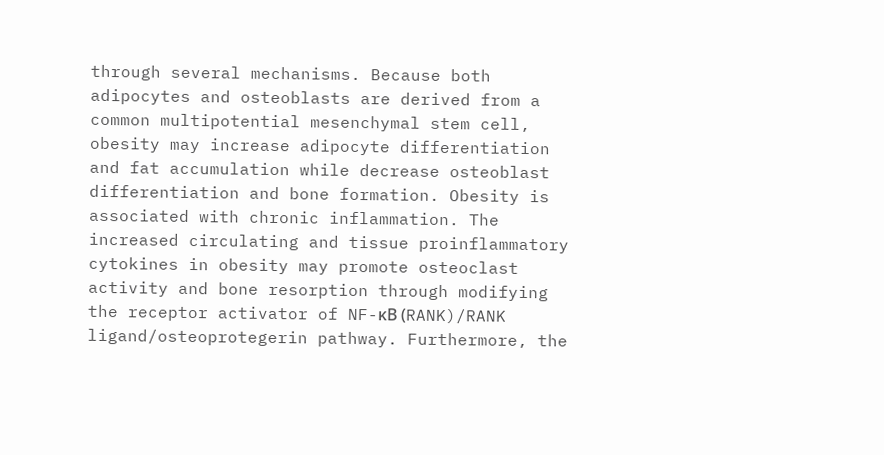through several mechanisms. Because both adipocytes and osteoblasts are derived from a common multipotential mesenchymal stem cell, obesity may increase adipocyte differentiation and fat accumulation while decrease osteoblast differentiation and bone formation. Obesity is associated with chronic inflammation. The increased circulating and tissue proinflammatory cytokines in obesity may promote osteoclast activity and bone resorption through modifying the receptor activator of NF-κB (RANK)/RANK ligand/osteoprotegerin pathway. Furthermore, the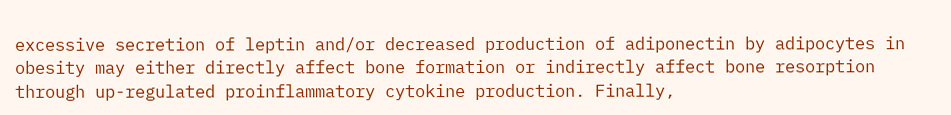excessive secretion of leptin and/or decreased production of adiponectin by adipocytes in obesity may either directly affect bone formation or indirectly affect bone resorption through up-regulated proinflammatory cytokine production. Finally,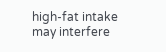high-fat intake may interfere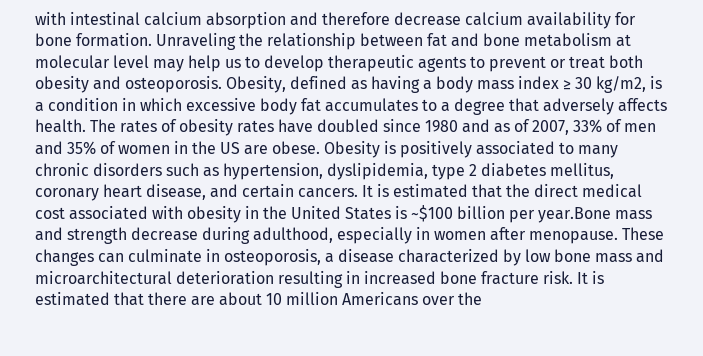with intestinal calcium absorption and therefore decrease calcium availability for bone formation. Unraveling the relationship between fat and bone metabolism at molecular level may help us to develop therapeutic agents to prevent or treat both obesity and osteoporosis. Obesity, defined as having a body mass index ≥ 30 kg/m2, is a condition in which excessive body fat accumulates to a degree that adversely affects health. The rates of obesity rates have doubled since 1980 and as of 2007, 33% of men and 35% of women in the US are obese. Obesity is positively associated to many chronic disorders such as hypertension, dyslipidemia, type 2 diabetes mellitus, coronary heart disease, and certain cancers. It is estimated that the direct medical cost associated with obesity in the United States is ~$100 billion per year.Bone mass and strength decrease during adulthood, especially in women after menopause. These changes can culminate in osteoporosis, a disease characterized by low bone mass and microarchitectural deterioration resulting in increased bone fracture risk. It is estimated that there are about 10 million Americans over the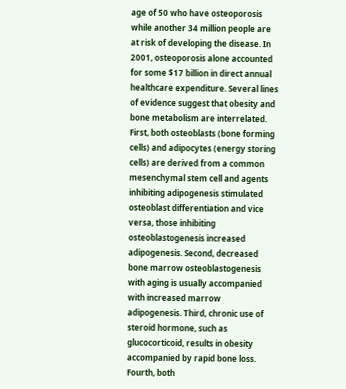age of 50 who have osteoporosis while another 34 million people are at risk of developing the disease. In 2001, osteoporosis alone accounted for some $17 billion in direct annual healthcare expenditure. Several lines of evidence suggest that obesity and bone metabolism are interrelated. First, both osteoblasts (bone forming cells) and adipocytes (energy storing cells) are derived from a common mesenchymal stem cell and agents inhibiting adipogenesis stimulated osteoblast differentiation and vice versa, those inhibiting osteoblastogenesis increased adipogenesis. Second, decreased bone marrow osteoblastogenesis with aging is usually accompanied with increased marrow adipogenesis. Third, chronic use of steroid hormone, such as glucocorticoid, results in obesity accompanied by rapid bone loss. Fourth, both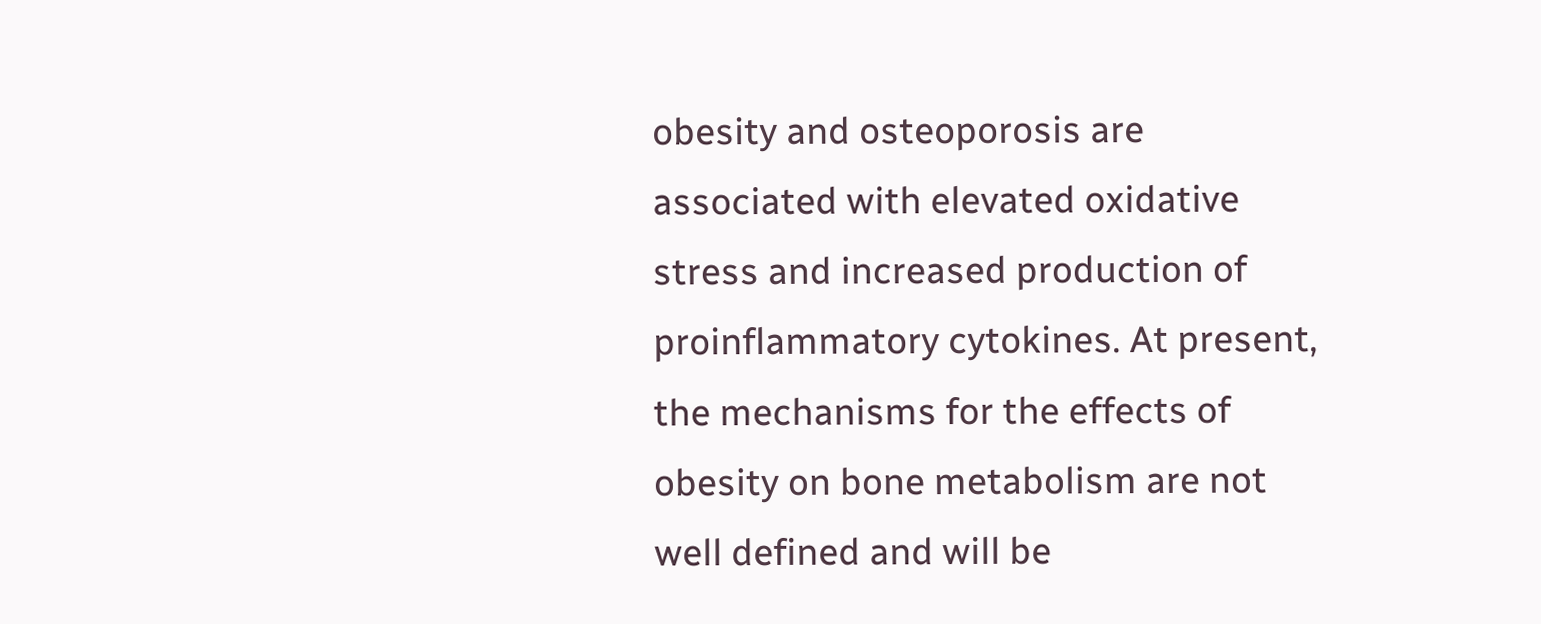obesity and osteoporosis are associated with elevated oxidative stress and increased production of proinflammatory cytokines. At present, the mechanisms for the effects of obesity on bone metabolism are not well defined and will be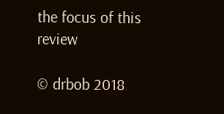the focus of this review

© drbob 2018